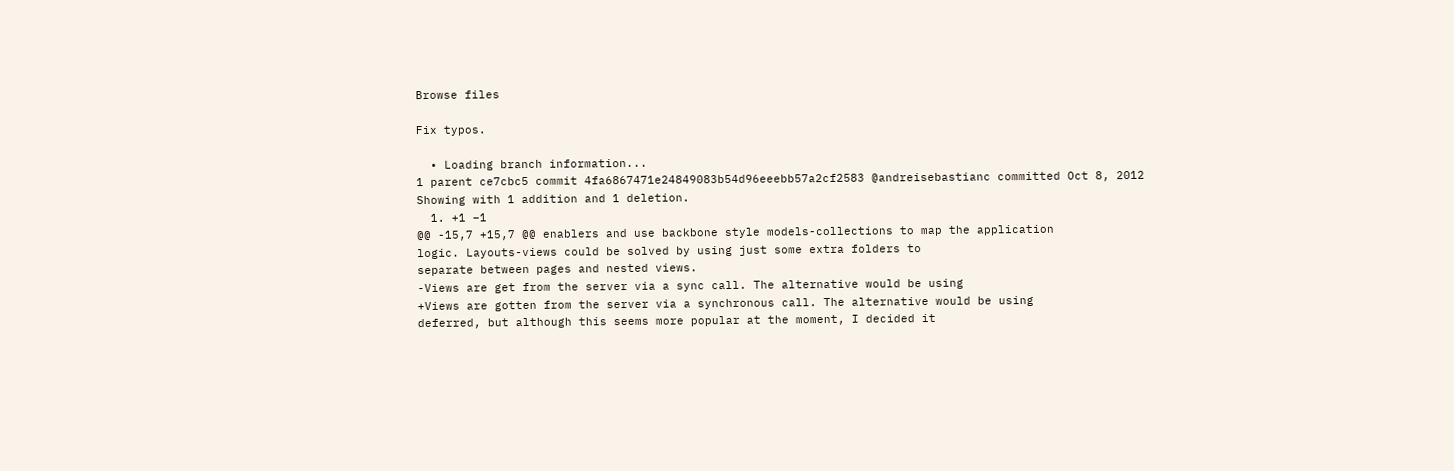Browse files

Fix typos.

  • Loading branch information...
1 parent ce7cbc5 commit 4fa6867471e24849083b54d96eeebb57a2cf2583 @andreisebastianc committed Oct 8, 2012
Showing with 1 addition and 1 deletion.
  1. +1 −1
@@ -15,7 +15,7 @@ enablers and use backbone style models-collections to map the application
logic. Layouts-views could be solved by using just some extra folders to
separate between pages and nested views.
-Views are get from the server via a sync call. The alternative would be using
+Views are gotten from the server via a synchronous call. The alternative would be using
deferred, but although this seems more popular at the moment, I decided it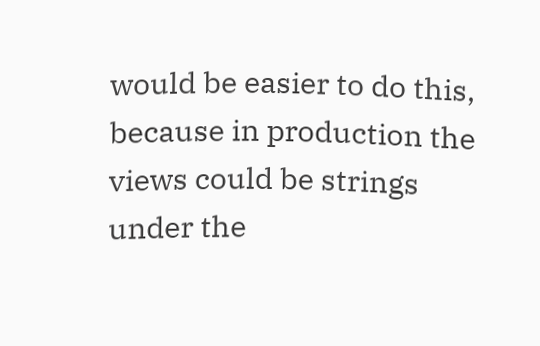would be easier to do this, because in production the views could be strings
under the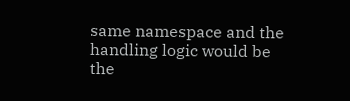same namespace and the handling logic would be the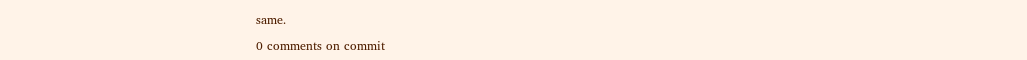same.

0 comments on commit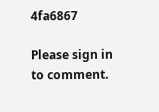4fa6867

Please sign in to comment.